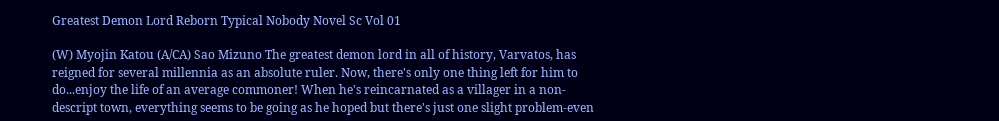Greatest Demon Lord Reborn Typical Nobody Novel Sc Vol 01

(W) Myojin Katou (A/CA) Sao Mizuno The greatest demon lord in all of history, Varvatos, has reigned for several millennia as an absolute ruler. Now, there's only one thing left for him to do...enjoy the life of an average commoner! When he's reincarnated as a villager in a non-descript town, everything seems to be going as he hoped but there's just one slight problem-even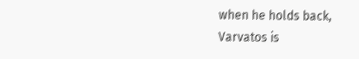when he holds back, Varvatos is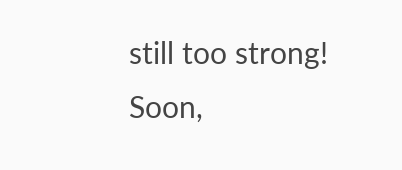still too strong! Soon,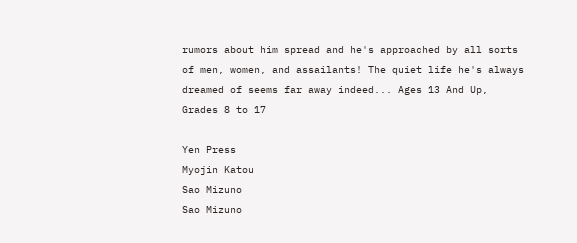rumors about him spread and he's approached by all sorts of men, women, and assailants! The quiet life he's always dreamed of seems far away indeed... Ages 13 And Up, Grades 8 to 17

Yen Press
Myojin Katou
Sao Mizuno
Sao Mizuno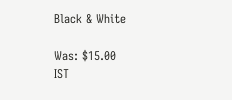Black & White

Was: $15.00
IST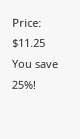Price: $11.25
You save 25%!